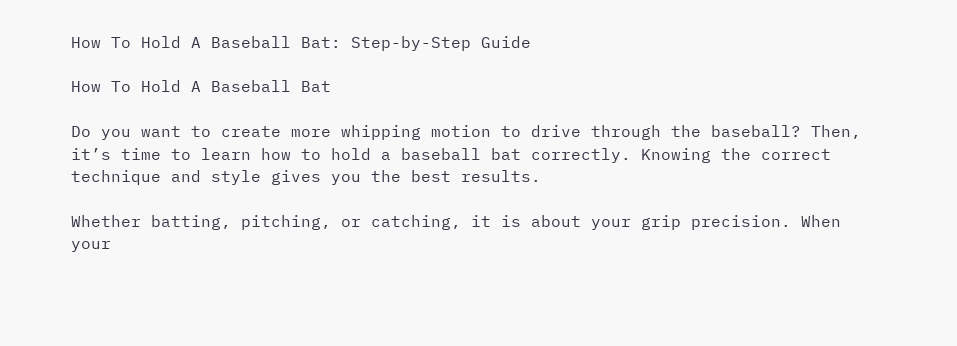How To Hold A Baseball Bat: Step-by-Step Guide

How To Hold A Baseball Bat

Do you want to create more whipping motion to drive through the baseball? Then, it’s time to learn how to hold a baseball bat correctly. Knowing the correct technique and style gives you the best results.

Whether batting, pitching, or catching, it is about your grip precision. When your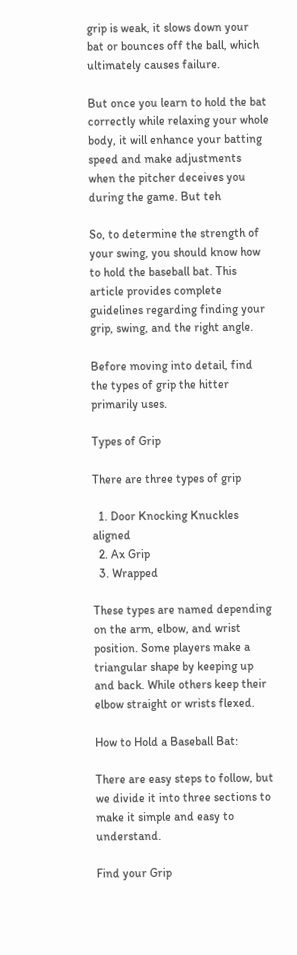grip is weak, it slows down your bat or bounces off the ball, which ultimately causes failure.

But once you learn to hold the bat correctly while relaxing your whole body, it will enhance your batting speed and make adjustments when the pitcher deceives you during the game. But teh

So, to determine the strength of your swing, you should know how to hold the baseball bat. This article provides complete guidelines regarding finding your grip, swing, and the right angle.

Before moving into detail, find the types of grip the hitter primarily uses.

Types of Grip

There are three types of grip

  1. Door Knocking Knuckles aligned
  2. Ax Grip
  3. Wrapped

These types are named depending on the arm, elbow, and wrist position. Some players make a triangular shape by keeping up and back. While others keep their elbow straight or wrists flexed.

How to Hold a Baseball Bat:

There are easy steps to follow, but we divide it into three sections to make it simple and easy to understand.

Find your Grip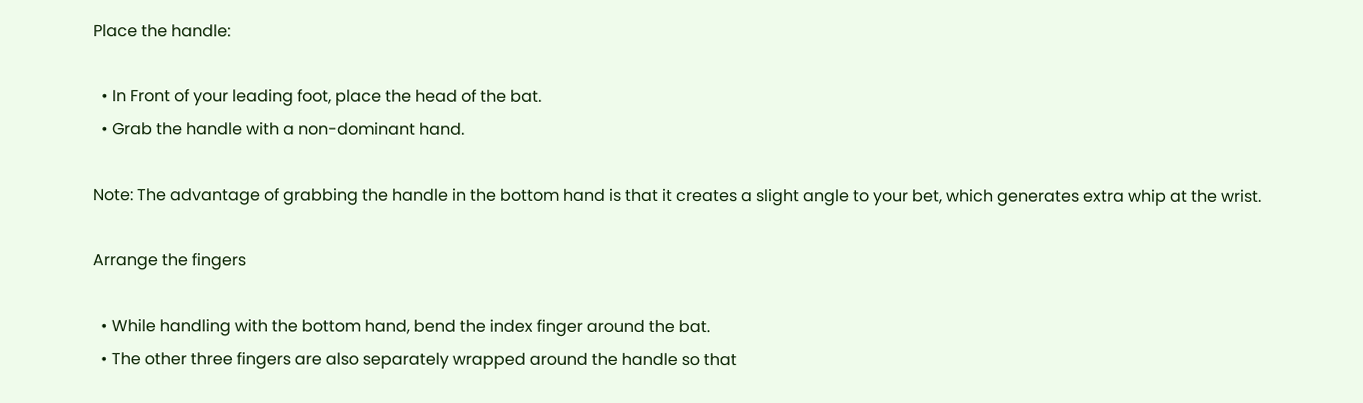Place the handle:

  • In Front of your leading foot, place the head of the bat.
  • Grab the handle with a non-dominant hand.

Note: The advantage of grabbing the handle in the bottom hand is that it creates a slight angle to your bet, which generates extra whip at the wrist.

Arrange the fingers

  • While handling with the bottom hand, bend the index finger around the bat.
  • The other three fingers are also separately wrapped around the handle so that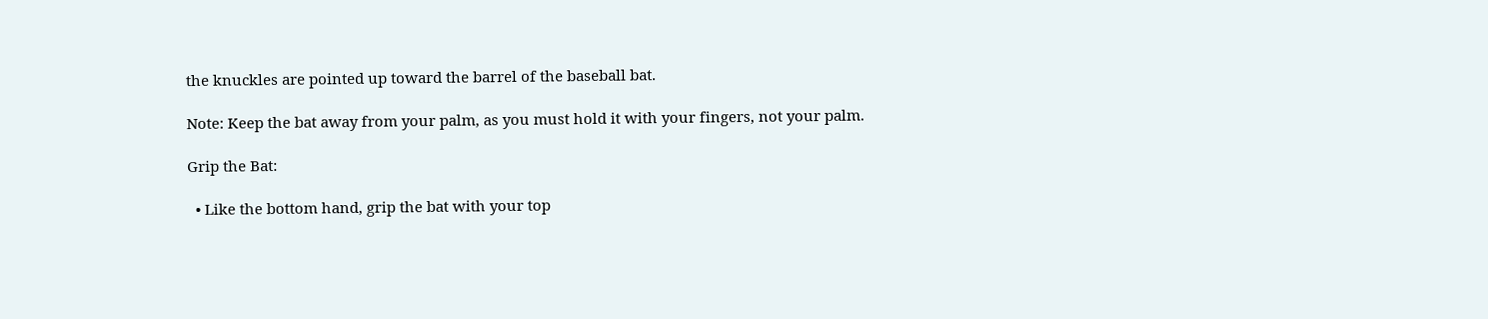the knuckles are pointed up toward the barrel of the baseball bat.

Note: Keep the bat away from your palm, as you must hold it with your fingers, not your palm.

Grip the Bat:

  • Like the bottom hand, grip the bat with your top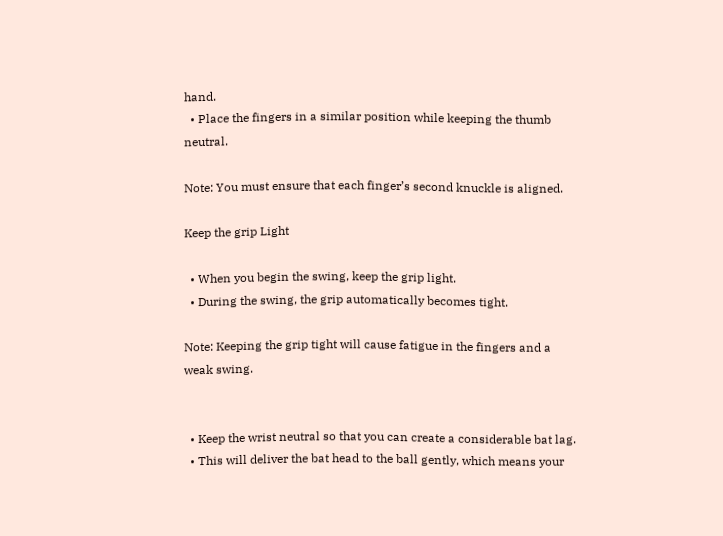hand.
  • Place the fingers in a similar position while keeping the thumb neutral.

Note: You must ensure that each finger’s second knuckle is aligned.

Keep the grip Light

  • When you begin the swing, keep the grip light.
  • During the swing, the grip automatically becomes tight.

Note: Keeping the grip tight will cause fatigue in the fingers and a weak swing.


  • Keep the wrist neutral so that you can create a considerable bat lag.
  • This will deliver the bat head to the ball gently, which means your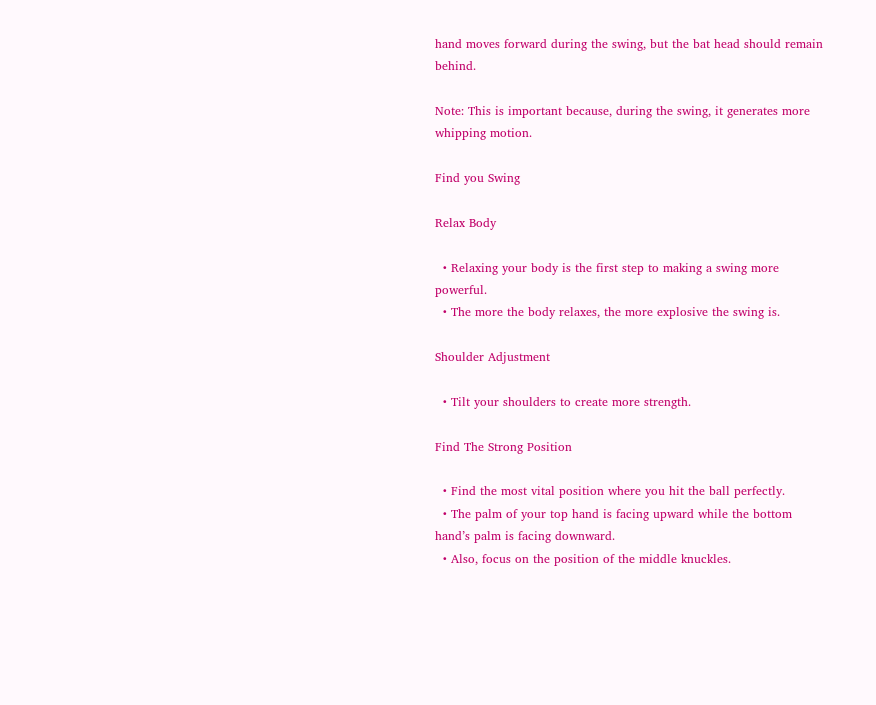hand moves forward during the swing, but the bat head should remain behind.

Note: This is important because, during the swing, it generates more whipping motion.

Find you Swing

Relax Body

  • Relaxing your body is the first step to making a swing more powerful.
  • The more the body relaxes, the more explosive the swing is.

Shoulder Adjustment

  • Tilt your shoulders to create more strength.

Find The Strong Position

  • Find the most vital position where you hit the ball perfectly.
  • The palm of your top hand is facing upward while the bottom hand’s palm is facing downward.
  • Also, focus on the position of the middle knuckles.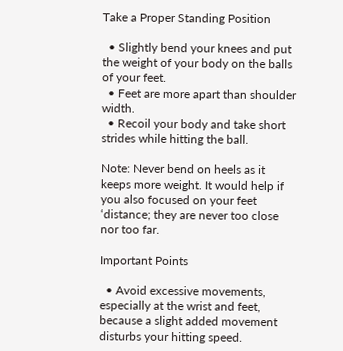Take a Proper Standing Position

  • Slightly bend your knees and put the weight of your body on the balls of your feet.
  • Feet are more apart than shoulder width.
  • Recoil your body and take short strides while hitting the ball.

Note: Never bend on heels as it keeps more weight. It would help if you also focused on your feet ‘distance; they are never too close nor too far.

Important Points

  • Avoid excessive movements, especially at the wrist and feet, because a slight added movement disturbs your hitting speed.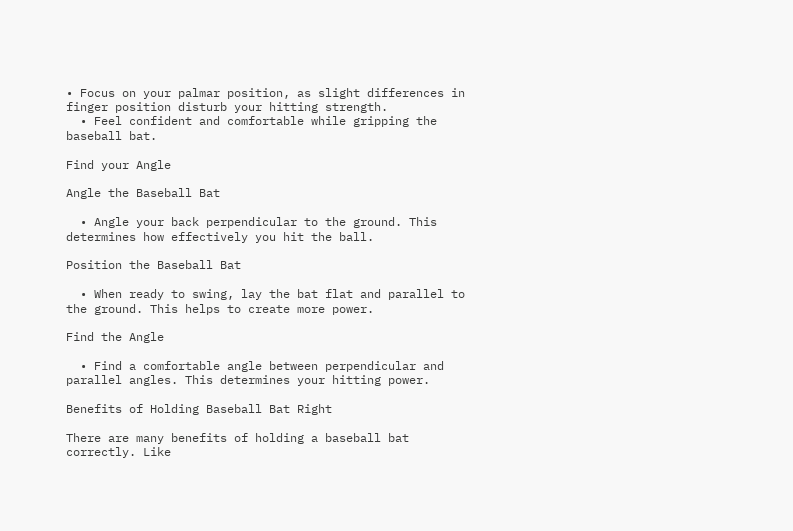• Focus on your palmar position, as slight differences in finger position disturb your hitting strength.
  • Feel confident and comfortable while gripping the baseball bat.

Find your Angle

Angle the Baseball Bat

  • Angle your back perpendicular to the ground. This determines how effectively you hit the ball.

Position the Baseball Bat

  • When ready to swing, lay the bat flat and parallel to the ground. This helps to create more power.

Find the Angle

  • Find a comfortable angle between perpendicular and parallel angles. This determines your hitting power.

Benefits of Holding Baseball Bat Right

There are many benefits of holding a baseball bat correctly. Like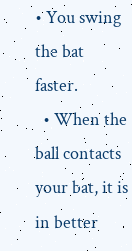• You swing the bat faster.
  • When the ball contacts your bat, it is in better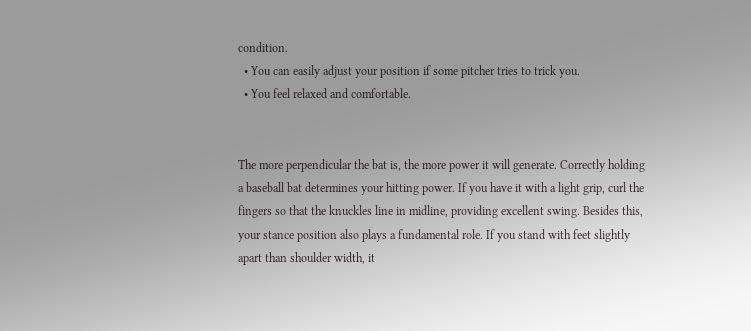condition.
  • You can easily adjust your position if some pitcher tries to trick you.
  • You feel relaxed and comfortable.


The more perpendicular the bat is, the more power it will generate. Correctly holding a baseball bat determines your hitting power. If you have it with a light grip, curl the fingers so that the knuckles line in midline, providing excellent swing. Besides this, your stance position also plays a fundamental role. If you stand with feet slightly apart than shoulder width, it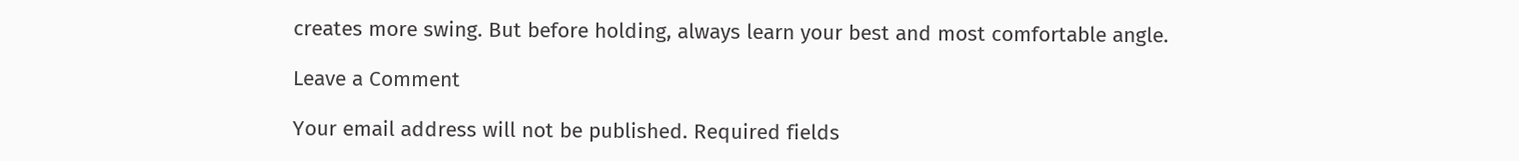creates more swing. But before holding, always learn your best and most comfortable angle.

Leave a Comment

Your email address will not be published. Required fields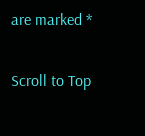are marked *

Scroll to Top